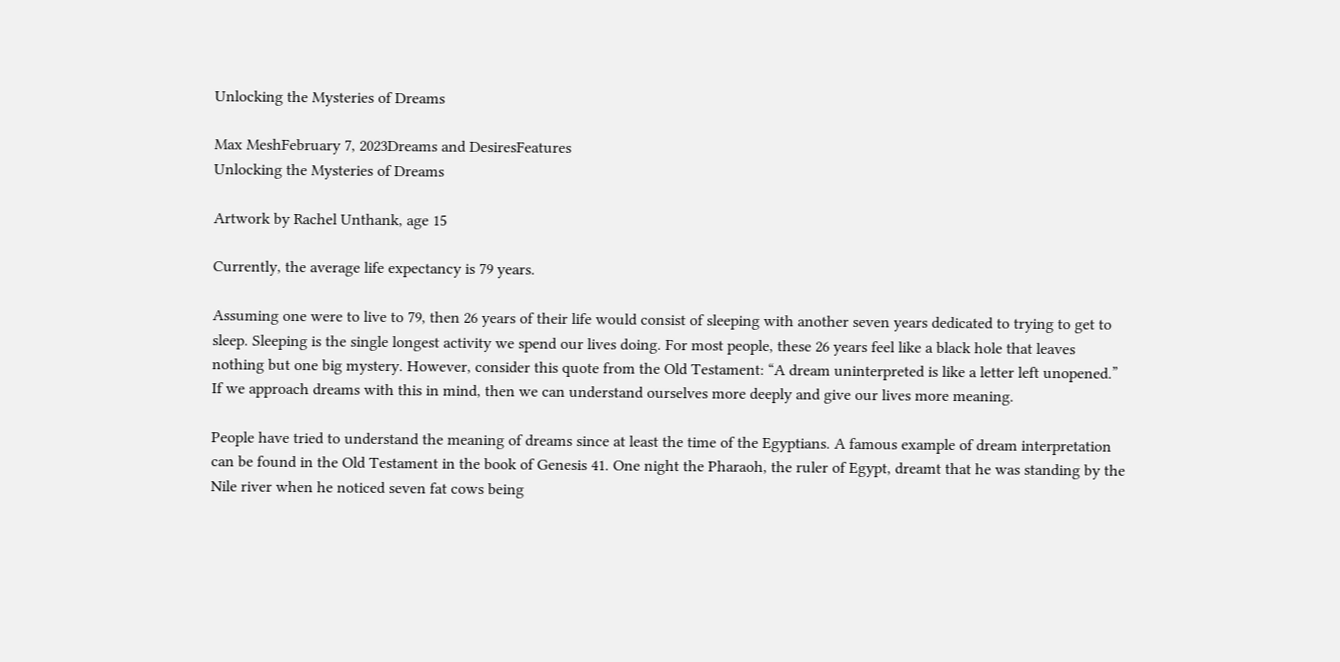Unlocking the Mysteries of Dreams

Max MeshFebruary 7, 2023Dreams and DesiresFeatures
Unlocking the Mysteries of Dreams

Artwork by Rachel Unthank, age 15

Currently, the average life expectancy is 79 years.

Assuming one were to live to 79, then 26 years of their life would consist of sleeping with another seven years dedicated to trying to get to sleep. Sleeping is the single longest activity we spend our lives doing. For most people, these 26 years feel like a black hole that leaves nothing but one big mystery. However, consider this quote from the Old Testament: “A dream uninterpreted is like a letter left unopened.” If we approach dreams with this in mind, then we can understand ourselves more deeply and give our lives more meaning.

People have tried to understand the meaning of dreams since at least the time of the Egyptians. A famous example of dream interpretation can be found in the Old Testament in the book of Genesis 41. One night the Pharaoh, the ruler of Egypt, dreamt that he was standing by the Nile river when he noticed seven fat cows being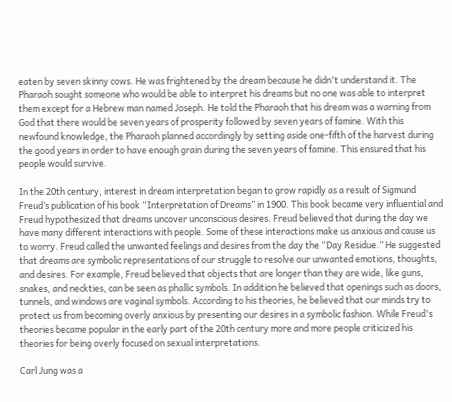eaten by seven skinny cows. He was frightened by the dream because he didn't understand it. The Pharaoh sought someone who would be able to interpret his dreams but no one was able to interpret them except for a Hebrew man named Joseph. He told the Pharaoh that his dream was a warning from God that there would be seven years of prosperity followed by seven years of famine. With this newfound knowledge, the Pharaoh planned accordingly by setting aside one-fifth of the harvest during the good years in order to have enough grain during the seven years of famine. This ensured that his people would survive.

In the 20th century, interest in dream interpretation began to grow rapidly as a result of Sigmund Freud’s publication of his book “Interpretation of Dreams” in 1900. This book became very influential and Freud hypothesized that dreams uncover unconscious desires. Freud believed that during the day we have many different interactions with people. Some of these interactions make us anxious and cause us to worry. Freud called the unwanted feelings and desires from the day the “Day Residue.” He suggested that dreams are symbolic representations of our struggle to resolve our unwanted emotions, thoughts, and desires. For example, Freud believed that objects that are longer than they are wide, like guns, snakes, and neckties, can be seen as phallic symbols. In addition he believed that openings such as doors, tunnels, and windows are vaginal symbols. According to his theories, he believed that our minds try to protect us from becoming overly anxious by presenting our desires in a symbolic fashion. While Freud's theories became popular in the early part of the 20th century more and more people criticized his theories for being overly focused on sexual interpretations.

Carl Jung was a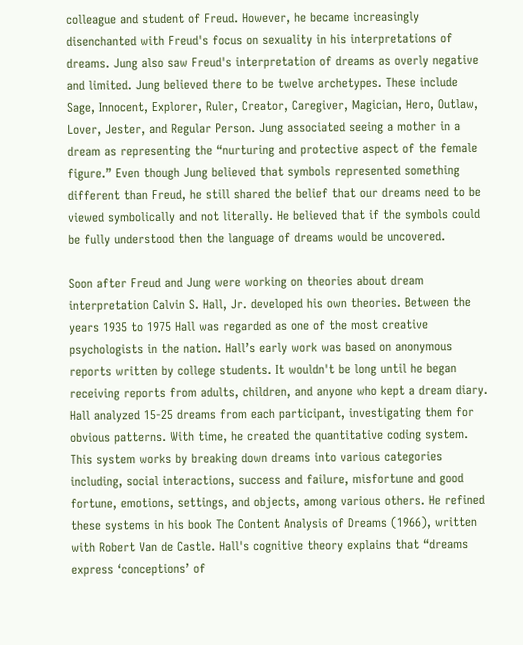colleague and student of Freud. However, he became increasingly disenchanted with Freud's focus on sexuality in his interpretations of dreams. Jung also saw Freud's interpretation of dreams as overly negative and limited. Jung believed there to be twelve archetypes. These include Sage, Innocent, Explorer, Ruler, Creator, Caregiver, Magician, Hero, Outlaw, Lover, Jester, and Regular Person. Jung associated seeing a mother in a dream as representing the “nurturing and protective aspect of the female figure.” Even though Jung believed that symbols represented something different than Freud, he still shared the belief that our dreams need to be viewed symbolically and not literally. He believed that if the symbols could be fully understood then the language of dreams would be uncovered.

Soon after Freud and Jung were working on theories about dream interpretation Calvin S. Hall, Jr. developed his own theories. Between the years 1935 to 1975 Hall was regarded as one of the most creative psychologists in the nation. Hall’s early work was based on anonymous reports written by college students. It wouldn't be long until he began receiving reports from adults, children, and anyone who kept a dream diary. Hall analyzed 15-25 dreams from each participant, investigating them for obvious patterns. With time, he created the quantitative coding system. This system works by breaking down dreams into various categories including, social interactions, success and failure, misfortune and good fortune, emotions, settings, and objects, among various others. He refined these systems in his book The Content Analysis of Dreams (1966), written with Robert Van de Castle. Hall's cognitive theory explains that “dreams express ‘conceptions’ of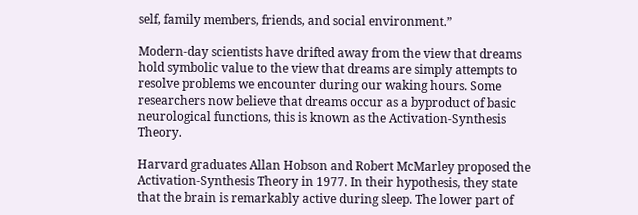self, family members, friends, and social environment.”

Modern-day scientists have drifted away from the view that dreams hold symbolic value to the view that dreams are simply attempts to resolve problems we encounter during our waking hours. Some researchers now believe that dreams occur as a byproduct of basic neurological functions, this is known as the Activation-Synthesis Theory.

Harvard graduates Allan Hobson and Robert McMarley proposed the Activation-Synthesis Theory in 1977. In their hypothesis, they state that the brain is remarkably active during sleep. The lower part of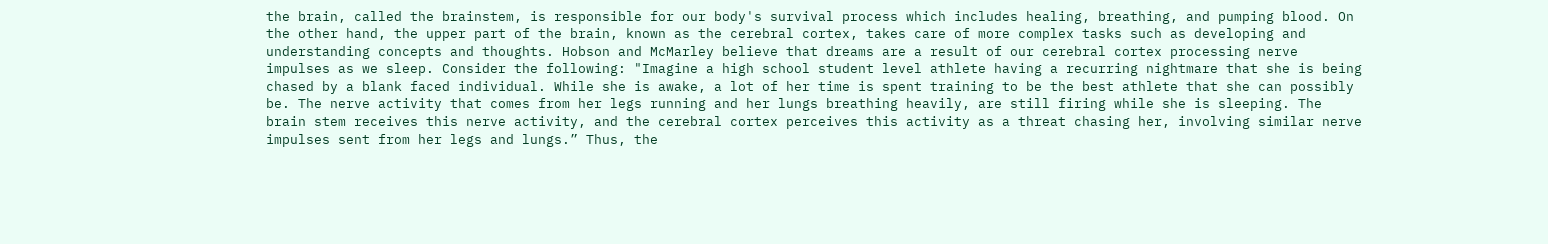the brain, called the brainstem, is responsible for our body's survival process which includes healing, breathing, and pumping blood. On the other hand, the upper part of the brain, known as the cerebral cortex, takes care of more complex tasks such as developing and understanding concepts and thoughts. Hobson and McMarley believe that dreams are a result of our cerebral cortex processing nerve impulses as we sleep. Consider the following: "Imagine a high school student level athlete having a recurring nightmare that she is being chased by a blank faced individual. While she is awake, a lot of her time is spent training to be the best athlete that she can possibly be. The nerve activity that comes from her legs running and her lungs breathing heavily, are still firing while she is sleeping. The brain stem receives this nerve activity, and the cerebral cortex perceives this activity as a threat chasing her, involving similar nerve impulses sent from her legs and lungs.” Thus, the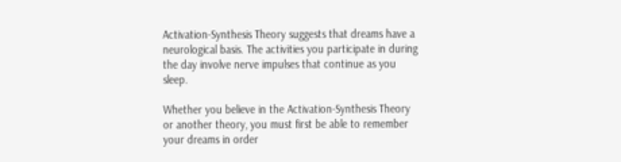Activation-Synthesis Theory suggests that dreams have a neurological basis. The activities you participate in during the day involve nerve impulses that continue as you sleep.

Whether you believe in the Activation-Synthesis Theory or another theory, you must first be able to remember your dreams in order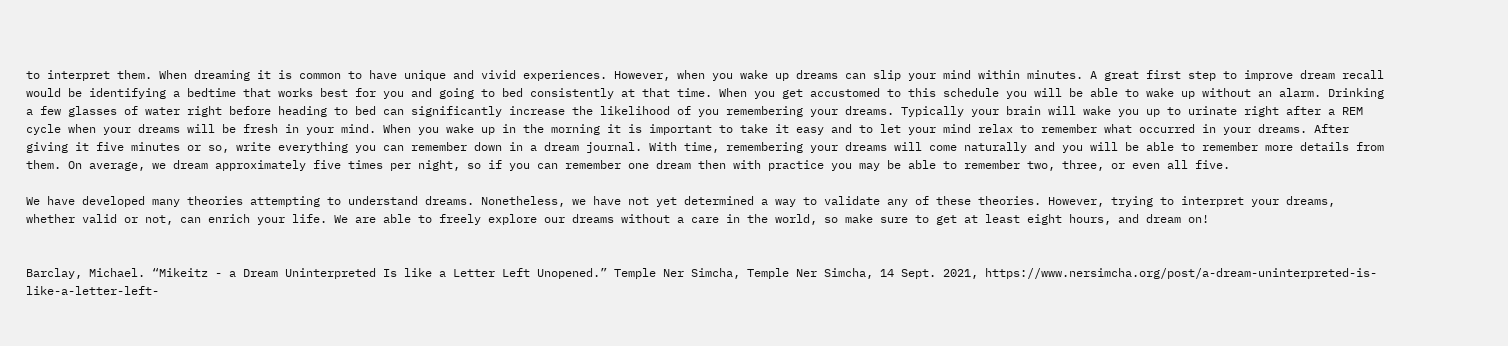to interpret them. When dreaming it is common to have unique and vivid experiences. However, when you wake up dreams can slip your mind within minutes. A great first step to improve dream recall would be identifying a bedtime that works best for you and going to bed consistently at that time. When you get accustomed to this schedule you will be able to wake up without an alarm. Drinking a few glasses of water right before heading to bed can significantly increase the likelihood of you remembering your dreams. Typically your brain will wake you up to urinate right after a REM cycle when your dreams will be fresh in your mind. When you wake up in the morning it is important to take it easy and to let your mind relax to remember what occurred in your dreams. After giving it five minutes or so, write everything you can remember down in a dream journal. With time, remembering your dreams will come naturally and you will be able to remember more details from them. On average, we dream approximately five times per night, so if you can remember one dream then with practice you may be able to remember two, three, or even all five.

We have developed many theories attempting to understand dreams. Nonetheless, we have not yet determined a way to validate any of these theories. However, trying to interpret your dreams, whether valid or not, can enrich your life. We are able to freely explore our dreams without a care in the world, so make sure to get at least eight hours, and dream on!


Barclay, Michael. “Mikeitz - a Dream Uninterpreted Is like a Letter Left Unopened.” Temple Ner Simcha, Temple Ner Simcha, 14 Sept. 2021, https://www.nersimcha.org/post/a-dream-uninterpreted-is-like-a-letter-left-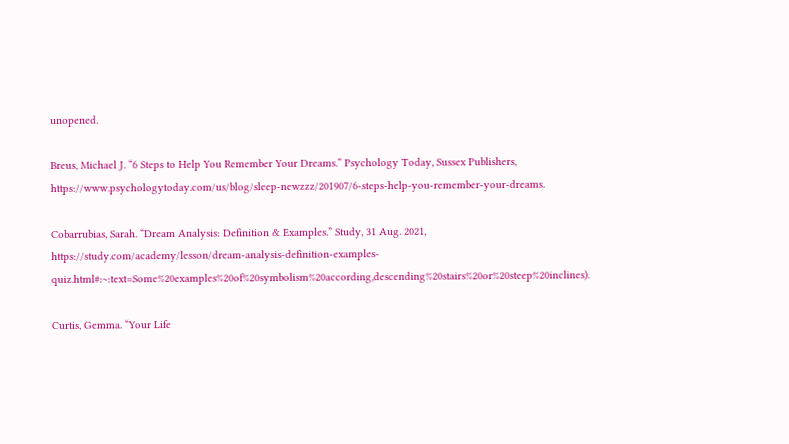unopened.

Breus, Michael J. “6 Steps to Help You Remember Your Dreams.” Psychology Today, Sussex Publishers, https://www.psychologytoday.com/us/blog/sleep-newzzz/201907/6-steps-help-you-remember-your-dreams.

Cobarrubias, Sarah. “Dream Analysis: Definition & Examples.” Study, 31 Aug. 2021, https://study.com/academy/lesson/dream-analysis-definition-examples-quiz.html#:~:text=Some%20examples%20of%20symbolism%20according,descending%20stairs%20or%20steep%20inclines).

Curtis, Gemma. “Your Life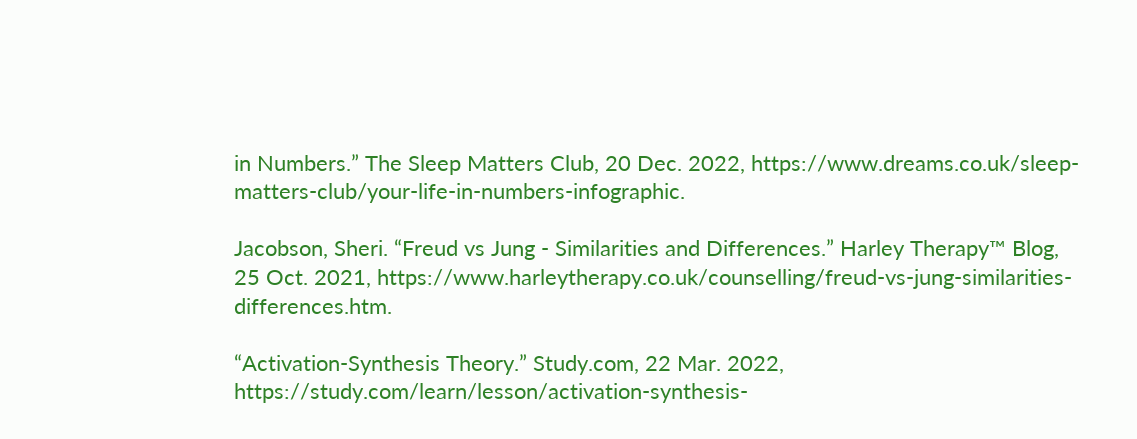in Numbers.” The Sleep Matters Club, 20 Dec. 2022, https://www.dreams.co.uk/sleep-matters-club/your-life-in-numbers-infographic.

Jacobson, Sheri. “Freud vs Jung - Similarities and Differences.” Harley Therapy™ Blog, 25 Oct. 2021, https://www.harleytherapy.co.uk/counselling/freud-vs-jung-similarities-differences.htm.

“Activation-Synthesis Theory.” Study.com, 22 Mar. 2022, https://study.com/learn/lesson/activation-synthesis-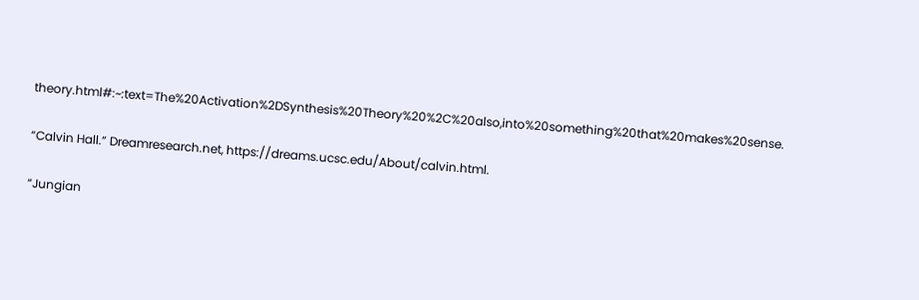theory.html#:~:text=The%20Activation%2DSynthesis%20Theory%20%2C%20also,into%20something%20that%20makes%20sense.

“Calvin Hall.” Dreamresearch.net, https://dreams.ucsc.edu/About/calvin.html.

“Jungian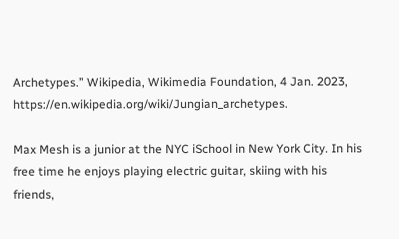Archetypes.” Wikipedia, Wikimedia Foundation, 4 Jan. 2023, https://en.wikipedia.org/wiki/Jungian_archetypes.

Max Mesh is a junior at the NYC iSchool in New York City. In his free time he enjoys playing electric guitar, skiing with his friends,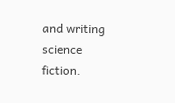and writing science fiction.